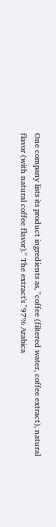One company lists its product ingredients as, "coffee (filtered water, coffee extract), natural flavor (with natural coffee flavor)." The extract's "97% Arabica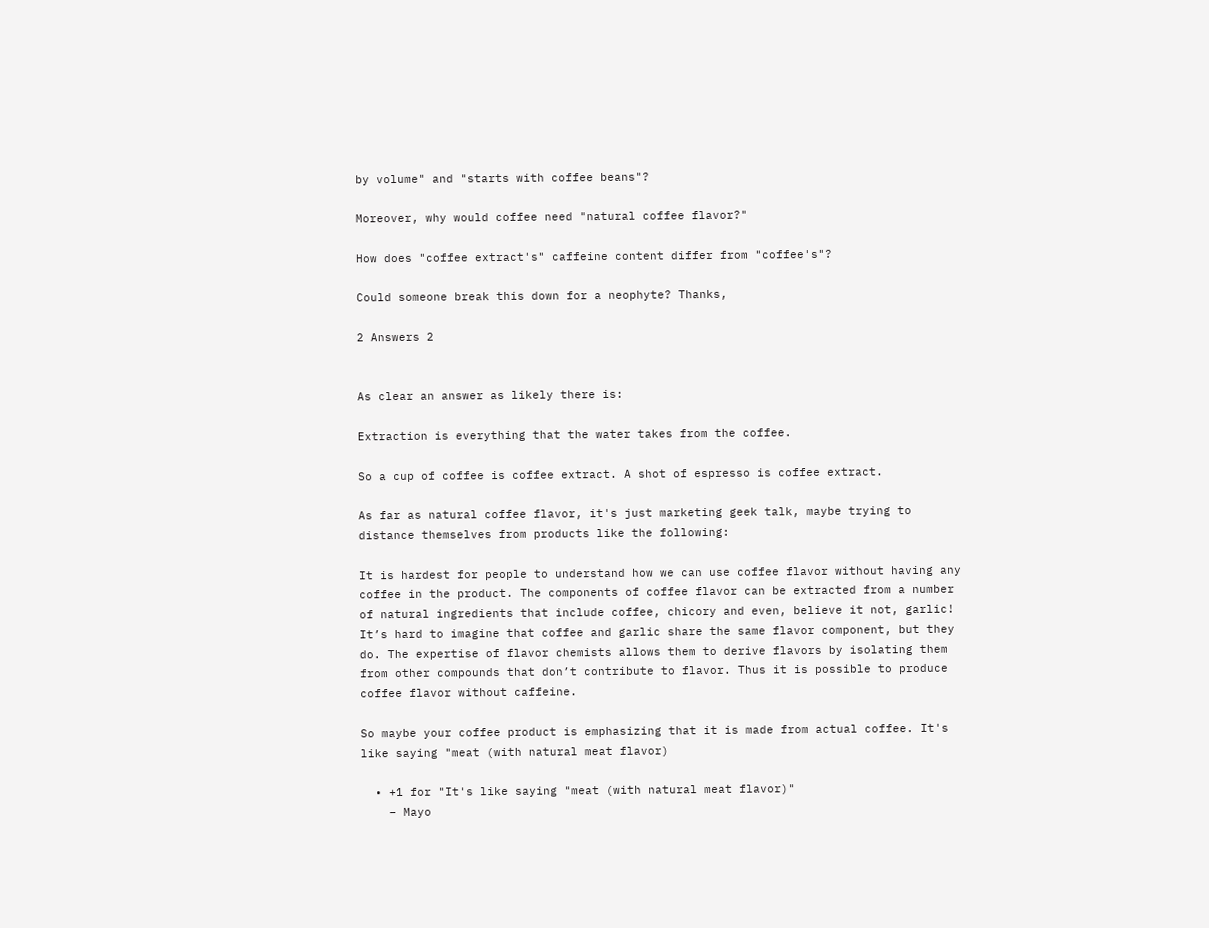by volume" and "starts with coffee beans"?

Moreover, why would coffee need "natural coffee flavor?"

How does "coffee extract's" caffeine content differ from "coffee's"?

Could someone break this down for a neophyte? Thanks,

2 Answers 2


As clear an answer as likely there is:

Extraction is everything that the water takes from the coffee.

So a cup of coffee is coffee extract. A shot of espresso is coffee extract.

As far as natural coffee flavor, it's just marketing geek talk, maybe trying to distance themselves from products like the following:

It is hardest for people to understand how we can use coffee flavor without having any coffee in the product. The components of coffee flavor can be extracted from a number of natural ingredients that include coffee, chicory and even, believe it not, garlic! It’s hard to imagine that coffee and garlic share the same flavor component, but they do. The expertise of flavor chemists allows them to derive flavors by isolating them from other compounds that don’t contribute to flavor. Thus it is possible to produce coffee flavor without caffeine.

So maybe your coffee product is emphasizing that it is made from actual coffee. It's like saying "meat (with natural meat flavor)

  • +1 for "It's like saying "meat (with natural meat flavor)"
    – Mayo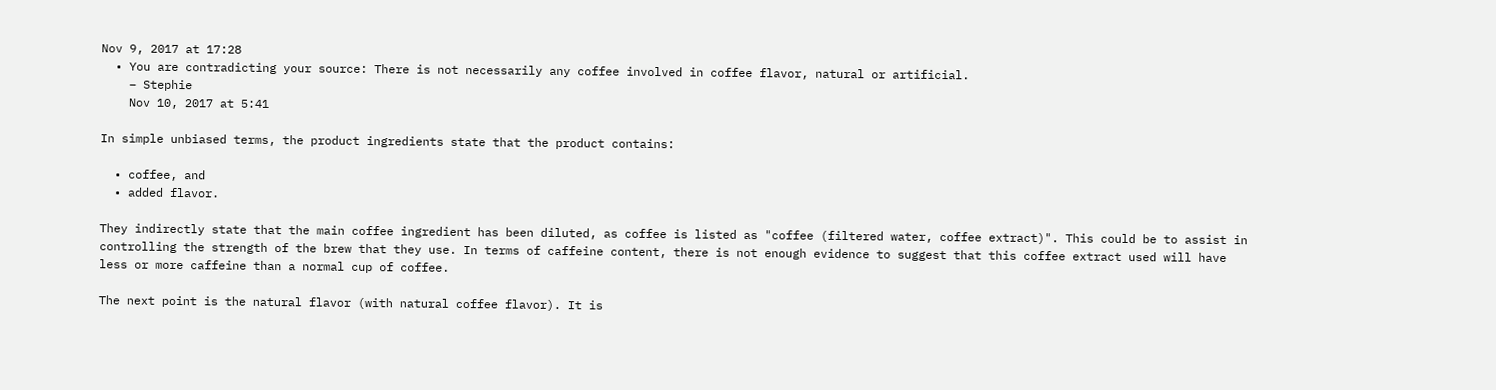Nov 9, 2017 at 17:28
  • You are contradicting your source: There is not necessarily any coffee involved in coffee flavor, natural or artificial.
    – Stephie
    Nov 10, 2017 at 5:41

In simple unbiased terms, the product ingredients state that the product contains:

  • coffee, and
  • added flavor.

They indirectly state that the main coffee ingredient has been diluted, as coffee is listed as "coffee (filtered water, coffee extract)". This could be to assist in controlling the strength of the brew that they use. In terms of caffeine content, there is not enough evidence to suggest that this coffee extract used will have less or more caffeine than a normal cup of coffee.

The next point is the natural flavor (with natural coffee flavor). It is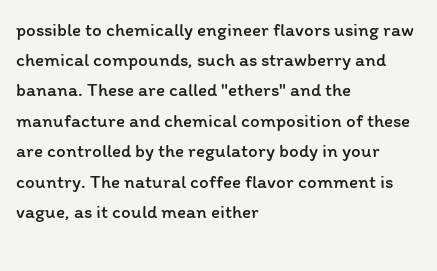possible to chemically engineer flavors using raw chemical compounds, such as strawberry and banana. These are called "ethers" and the manufacture and chemical composition of these are controlled by the regulatory body in your country. The natural coffee flavor comment is vague, as it could mean either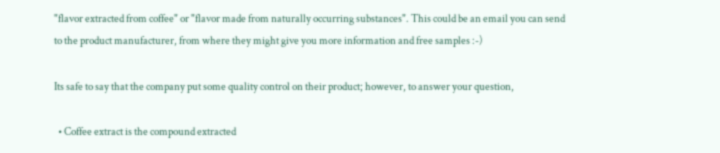"flavor extracted from coffee" or "flavor made from naturally occurring substances". This could be an email you can send to the product manufacturer, from where they might give you more information and free samples :-)

Its safe to say that the company put some quality control on their product; however, to answer your question,

  • Coffee extract is the compound extracted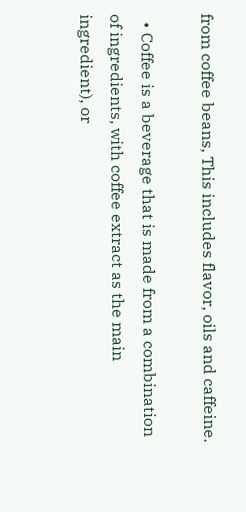from coffee beans, This includes flavor, oils and caffeine.

  • Coffee is a beverage that is made from a combination of ingredients, with coffee extract as the main ingredient), or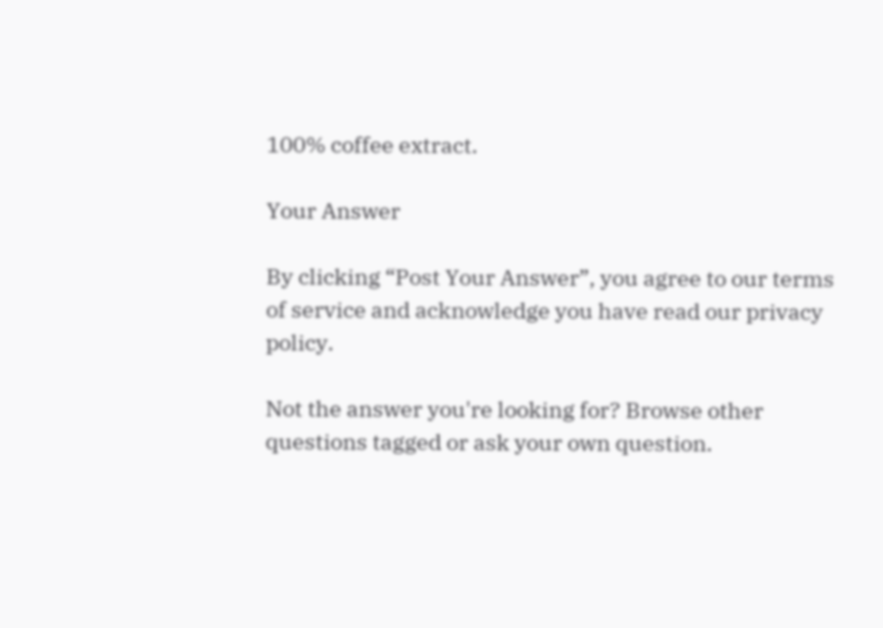100% coffee extract.

Your Answer

By clicking “Post Your Answer”, you agree to our terms of service and acknowledge you have read our privacy policy.

Not the answer you're looking for? Browse other questions tagged or ask your own question.